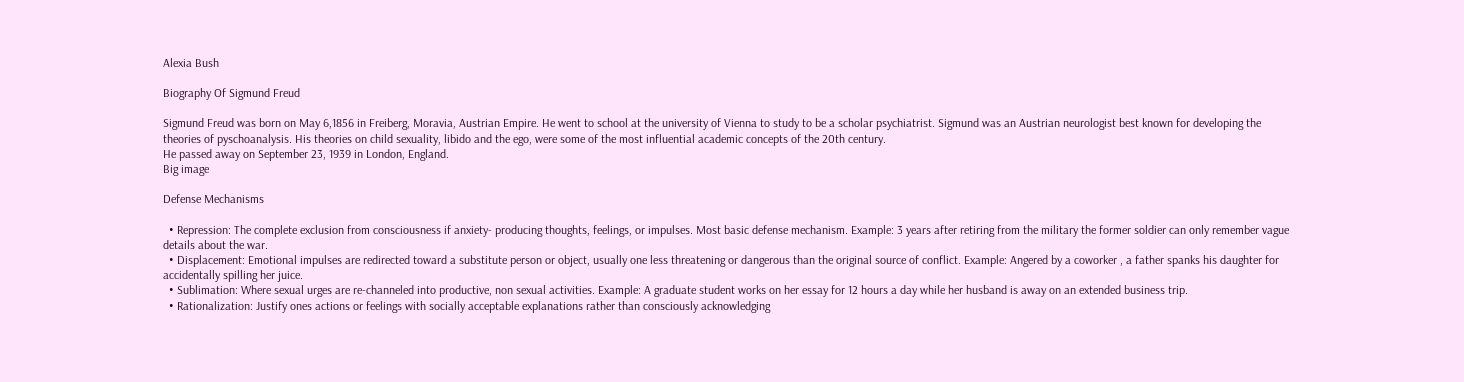Alexia Bush

Biography Of Sigmund Freud

Sigmund Freud was born on May 6,1856 in Freiberg, Moravia, Austrian Empire. He went to school at the university of Vienna to study to be a scholar psychiatrist. Sigmund was an Austrian neurologist best known for developing the theories of pyschoanalysis. His theories on child sexuality, libido and the ego, were some of the most influential academic concepts of the 20th century.
He passed away on September 23, 1939 in London, England.
Big image

Defense Mechanisms

  • Repression: The complete exclusion from consciousness if anxiety- producing thoughts, feelings, or impulses. Most basic defense mechanism. Example: 3 years after retiring from the military the former soldier can only remember vague details about the war.
  • Displacement: Emotional impulses are redirected toward a substitute person or object, usually one less threatening or dangerous than the original source of conflict. Example: Angered by a coworker , a father spanks his daughter for accidentally spilling her juice.
  • Sublimation: Where sexual urges are re-channeled into productive, non sexual activities. Example: A graduate student works on her essay for 12 hours a day while her husband is away on an extended business trip.
  • Rationalization: Justify ones actions or feelings with socially acceptable explanations rather than consciously acknowledging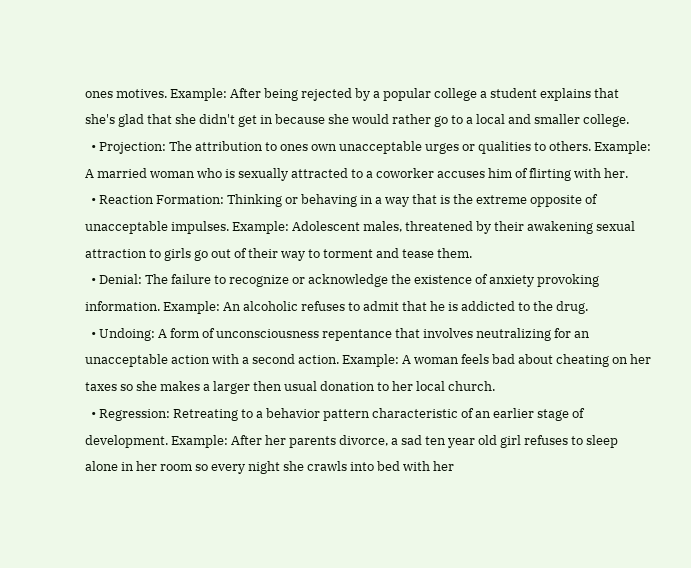ones motives. Example: After being rejected by a popular college a student explains that she's glad that she didn't get in because she would rather go to a local and smaller college.
  • Projection: The attribution to ones own unacceptable urges or qualities to others. Example: A married woman who is sexually attracted to a coworker accuses him of flirting with her.
  • Reaction Formation: Thinking or behaving in a way that is the extreme opposite of unacceptable impulses. Example: Adolescent males, threatened by their awakening sexual attraction to girls go out of their way to torment and tease them.
  • Denial: The failure to recognize or acknowledge the existence of anxiety provoking information. Example: An alcoholic refuses to admit that he is addicted to the drug.
  • Undoing: A form of unconsciousness repentance that involves neutralizing for an unacceptable action with a second action. Example: A woman feels bad about cheating on her taxes so she makes a larger then usual donation to her local church.
  • Regression: Retreating to a behavior pattern characteristic of an earlier stage of development. Example: After her parents divorce, a sad ten year old girl refuses to sleep alone in her room so every night she crawls into bed with her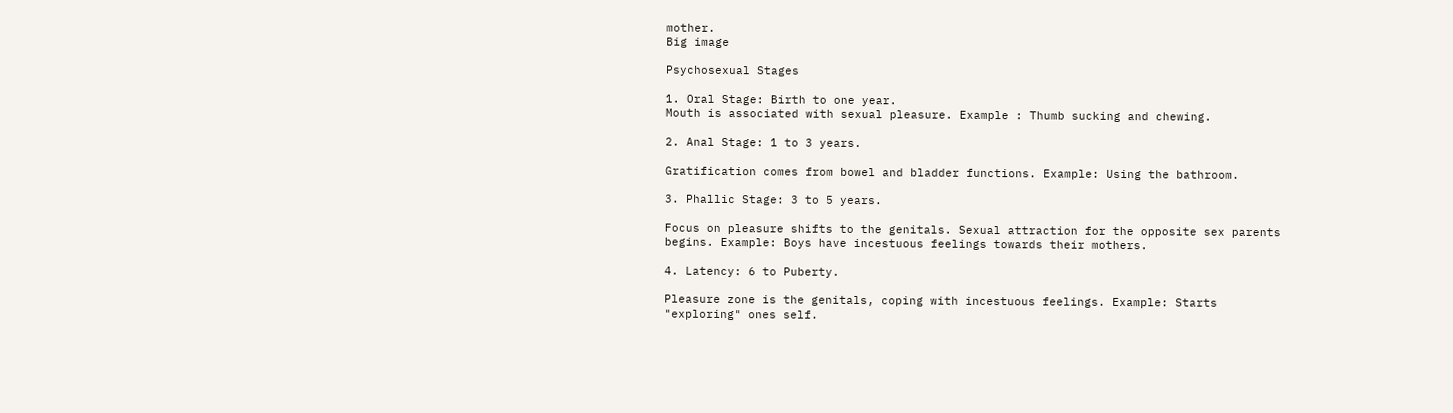mother.
Big image

Psychosexual Stages

1. Oral Stage: Birth to one year.
Mouth is associated with sexual pleasure. Example : Thumb sucking and chewing.

2. Anal Stage: 1 to 3 years.

Gratification comes from bowel and bladder functions. Example: Using the bathroom.

3. Phallic Stage: 3 to 5 years.

Focus on pleasure shifts to the genitals. Sexual attraction for the opposite sex parents begins. Example: Boys have incestuous feelings towards their mothers.

4. Latency: 6 to Puberty.

Pleasure zone is the genitals, coping with incestuous feelings. Example: Starts "exploring" ones self.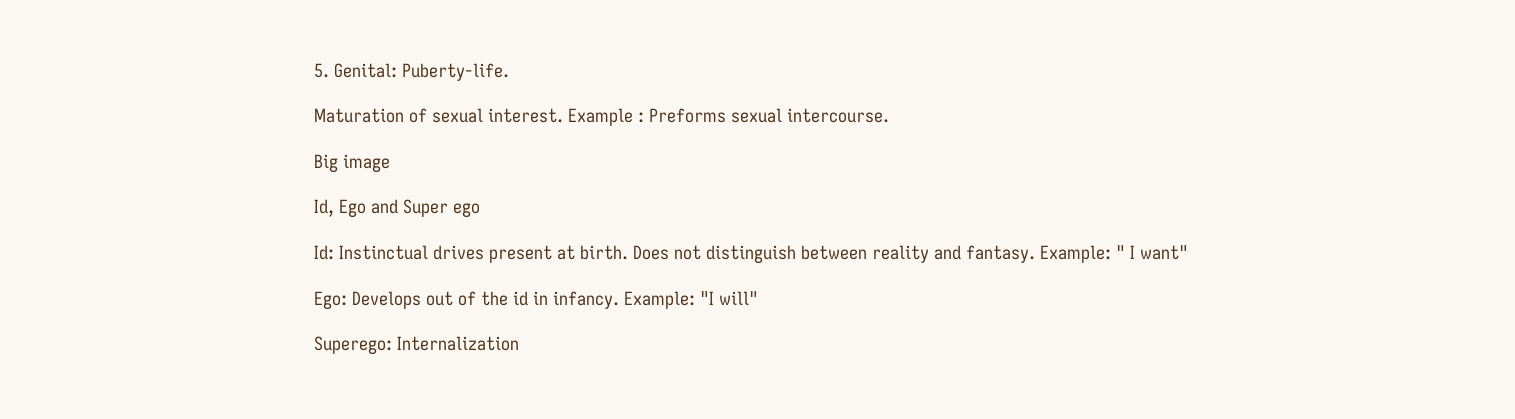5. Genital: Puberty-life.

Maturation of sexual interest. Example : Preforms sexual intercourse.

Big image

Id, Ego and Super ego

Id: Instinctual drives present at birth. Does not distinguish between reality and fantasy. Example: " I want"

Ego: Develops out of the id in infancy. Example: "I will"

Superego: Internalization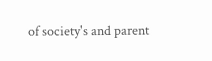of society's and parent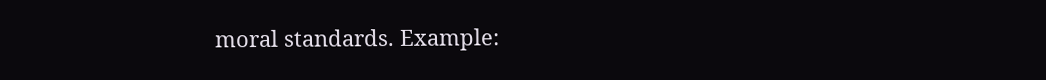moral standards. Example: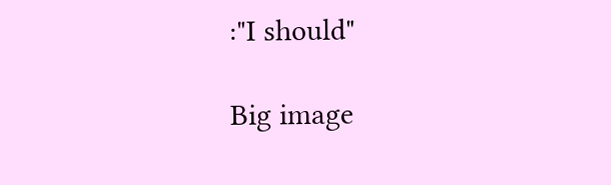:"I should"

Big image